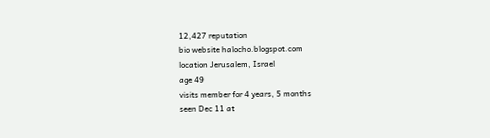12,427 reputation
bio website halocho.blogspot.com
location Jerusalem, Israel
age 49
visits member for 4 years, 5 months
seen Dec 11 at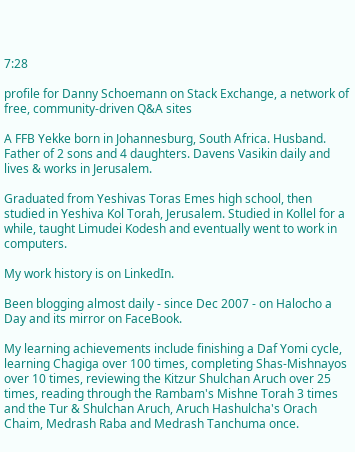7:28

profile for Danny Schoemann on Stack Exchange, a network of free, community-driven Q&A sites

A FFB Yekke born in Johannesburg, South Africa. Husband. Father of 2 sons and 4 daughters. Davens Vasikin daily and lives & works in Jerusalem.

Graduated from Yeshivas Toras Emes high school, then studied in Yeshiva Kol Torah, Jerusalem. Studied in Kollel for a while, taught Limudei Kodesh and eventually went to work in computers.

My work history is on LinkedIn.

Been blogging almost daily - since Dec 2007 - on Halocho a Day and its mirror on FaceBook.

My learning achievements include finishing a Daf Yomi cycle, learning Chagiga over 100 times, completing Shas-Mishnayos over 10 times, reviewing the Kitzur Shulchan Aruch over 25 times, reading through the Rambam's Mishne Torah 3 times and the Tur & Shulchan Aruch, Aruch Hashulcha's Orach Chaim, Medrash Raba and Medrash Tanchuma once.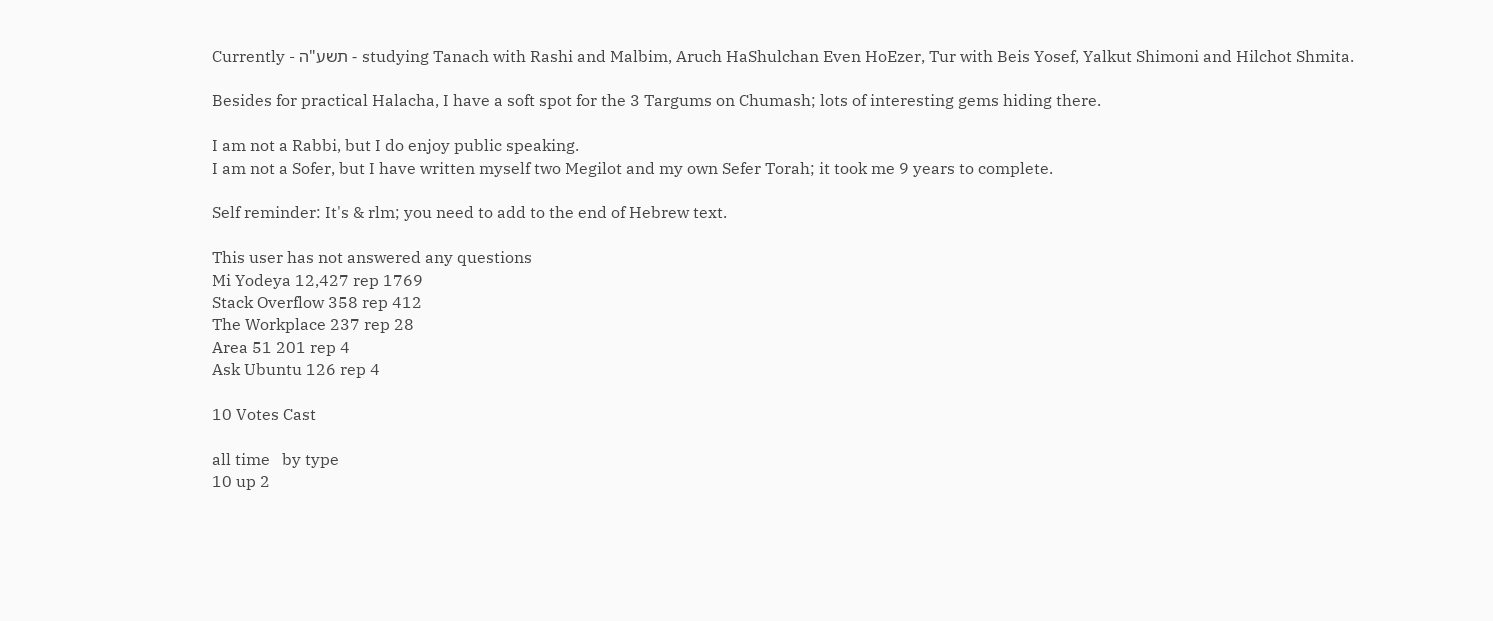Currently - תשע"ה - studying Tanach with Rashi and Malbim, Aruch HaShulchan Even HoEzer, Tur with Beis Yosef, Yalkut Shimoni and Hilchot Shmita.

Besides for practical Halacha, I have a soft spot for the 3 Targums on Chumash; lots of interesting gems hiding there.

I am not a Rabbi, but I do enjoy public speaking.
I am not a Sofer, but I have written myself two Megilot and my own Sefer Torah; it took me 9 years to complete.

Self reminder: It's & rlm; you need to add to the end of Hebrew text.

This user has not answered any questions
Mi Yodeya 12,427 rep 1769
Stack Overflow 358 rep 412
The Workplace 237 rep 28
Area 51 201 rep 4
Ask Ubuntu 126 rep 4

10 Votes Cast

all time   by type
10 up 2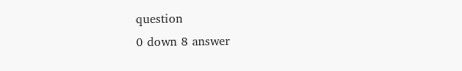question
0 down 8 answer